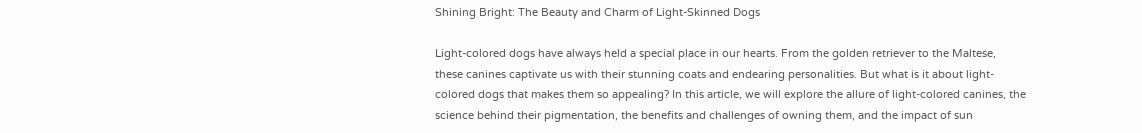Shining Bright: The Beauty and Charm of Light-Skinned Dogs

Light-colored dogs have always held a special place in our hearts. From the golden retriever to the Maltese, these canines captivate us with their stunning coats and endearing personalities. But what is it about light-colored dogs that makes them so appealing? In this article, we will explore the allure of light-colored canines, the science behind their pigmentation, the benefits and challenges of owning them, and the impact of sun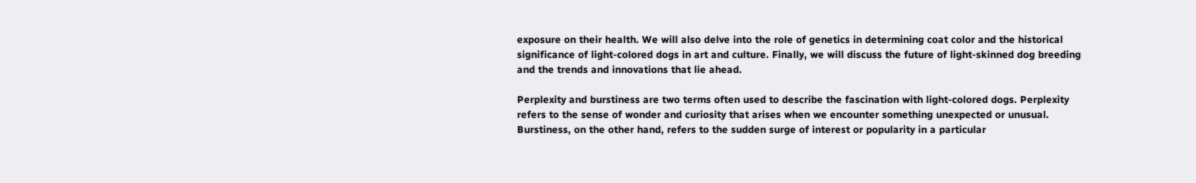exposure on their health. We will also delve into the role of genetics in determining coat color and the historical significance of light-colored dogs in art and culture. Finally, we will discuss the future of light-skinned dog breeding and the trends and innovations that lie ahead.

Perplexity and burstiness are two terms often used to describe the fascination with light-colored dogs. Perplexity refers to the sense of wonder and curiosity that arises when we encounter something unexpected or unusual. Burstiness, on the other hand, refers to the sudden surge of interest or popularity in a particular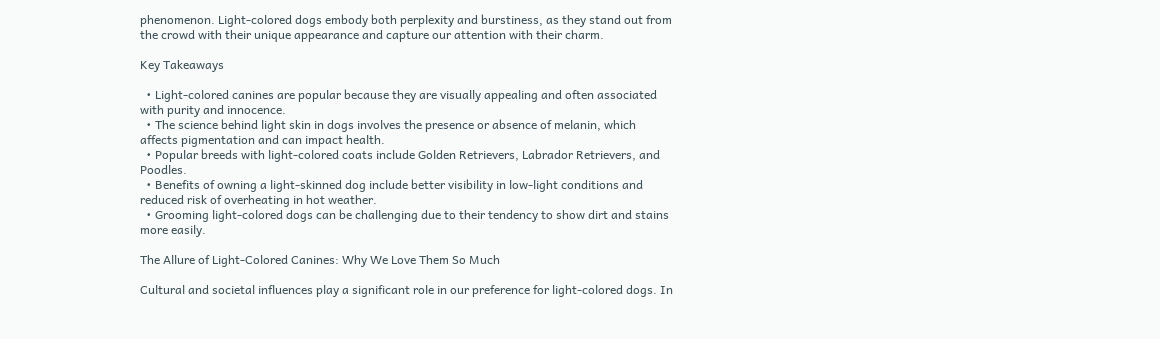phenomenon. Light-colored dogs embody both perplexity and burstiness, as they stand out from the crowd with their unique appearance and capture our attention with their charm.

Key Takeaways

  • Light-colored canines are popular because they are visually appealing and often associated with purity and innocence.
  • The science behind light skin in dogs involves the presence or absence of melanin, which affects pigmentation and can impact health.
  • Popular breeds with light-colored coats include Golden Retrievers, Labrador Retrievers, and Poodles.
  • Benefits of owning a light-skinned dog include better visibility in low-light conditions and reduced risk of overheating in hot weather.
  • Grooming light-colored dogs can be challenging due to their tendency to show dirt and stains more easily.

The Allure of Light-Colored Canines: Why We Love Them So Much

Cultural and societal influences play a significant role in our preference for light-colored dogs. In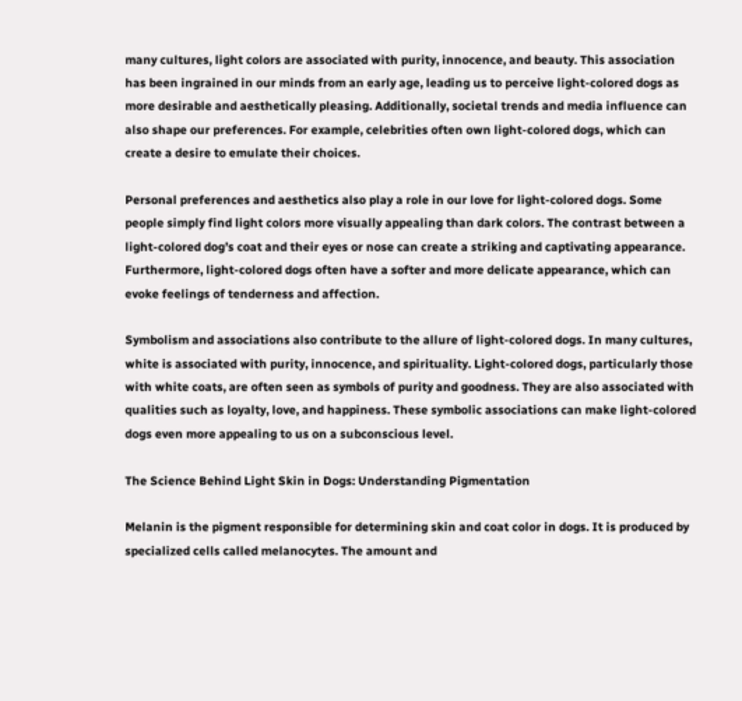many cultures, light colors are associated with purity, innocence, and beauty. This association has been ingrained in our minds from an early age, leading us to perceive light-colored dogs as more desirable and aesthetically pleasing. Additionally, societal trends and media influence can also shape our preferences. For example, celebrities often own light-colored dogs, which can create a desire to emulate their choices.

Personal preferences and aesthetics also play a role in our love for light-colored dogs. Some people simply find light colors more visually appealing than dark colors. The contrast between a light-colored dog’s coat and their eyes or nose can create a striking and captivating appearance. Furthermore, light-colored dogs often have a softer and more delicate appearance, which can evoke feelings of tenderness and affection.

Symbolism and associations also contribute to the allure of light-colored dogs. In many cultures, white is associated with purity, innocence, and spirituality. Light-colored dogs, particularly those with white coats, are often seen as symbols of purity and goodness. They are also associated with qualities such as loyalty, love, and happiness. These symbolic associations can make light-colored dogs even more appealing to us on a subconscious level.

The Science Behind Light Skin in Dogs: Understanding Pigmentation

Melanin is the pigment responsible for determining skin and coat color in dogs. It is produced by specialized cells called melanocytes. The amount and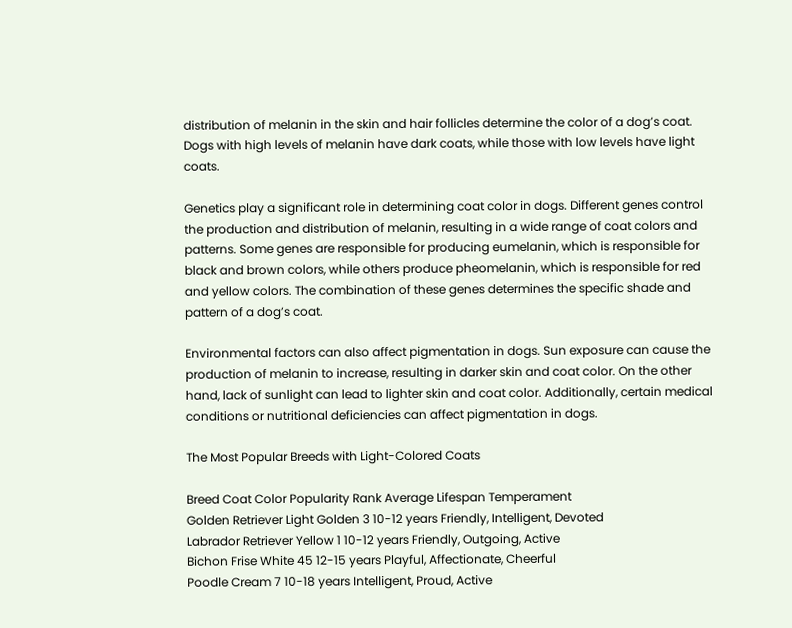distribution of melanin in the skin and hair follicles determine the color of a dog’s coat. Dogs with high levels of melanin have dark coats, while those with low levels have light coats.

Genetics play a significant role in determining coat color in dogs. Different genes control the production and distribution of melanin, resulting in a wide range of coat colors and patterns. Some genes are responsible for producing eumelanin, which is responsible for black and brown colors, while others produce pheomelanin, which is responsible for red and yellow colors. The combination of these genes determines the specific shade and pattern of a dog’s coat.

Environmental factors can also affect pigmentation in dogs. Sun exposure can cause the production of melanin to increase, resulting in darker skin and coat color. On the other hand, lack of sunlight can lead to lighter skin and coat color. Additionally, certain medical conditions or nutritional deficiencies can affect pigmentation in dogs.

The Most Popular Breeds with Light-Colored Coats

Breed Coat Color Popularity Rank Average Lifespan Temperament
Golden Retriever Light Golden 3 10-12 years Friendly, Intelligent, Devoted
Labrador Retriever Yellow 1 10-12 years Friendly, Outgoing, Active
Bichon Frise White 45 12-15 years Playful, Affectionate, Cheerful
Poodle Cream 7 10-18 years Intelligent, Proud, Active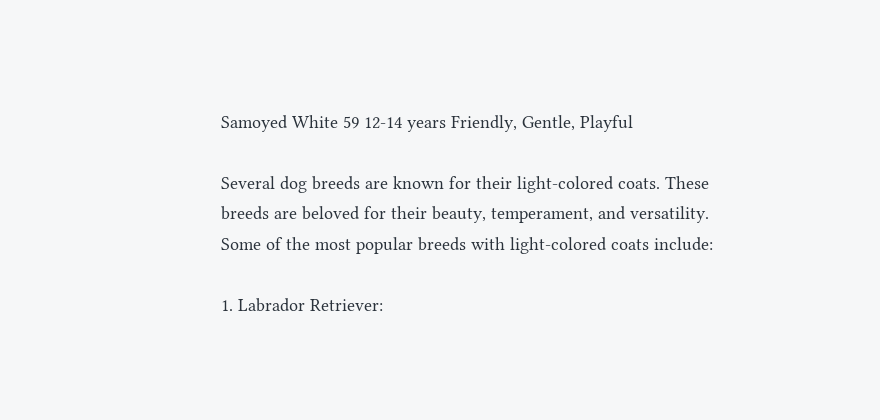Samoyed White 59 12-14 years Friendly, Gentle, Playful

Several dog breeds are known for their light-colored coats. These breeds are beloved for their beauty, temperament, and versatility. Some of the most popular breeds with light-colored coats include:

1. Labrador Retriever: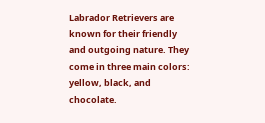Labrador Retrievers are known for their friendly and outgoing nature. They come in three main colors: yellow, black, and chocolate.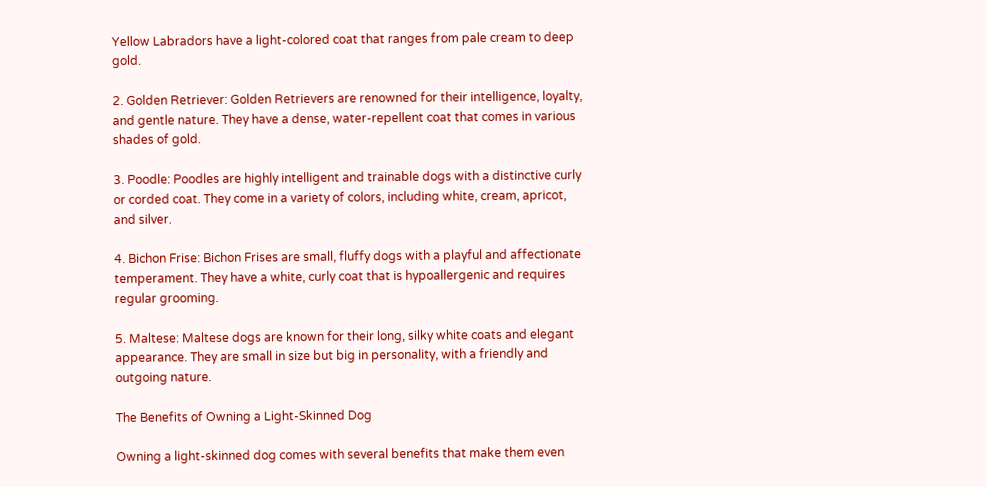Yellow Labradors have a light-colored coat that ranges from pale cream to deep gold.

2. Golden Retriever: Golden Retrievers are renowned for their intelligence, loyalty, and gentle nature. They have a dense, water-repellent coat that comes in various shades of gold.

3. Poodle: Poodles are highly intelligent and trainable dogs with a distinctive curly or corded coat. They come in a variety of colors, including white, cream, apricot, and silver.

4. Bichon Frise: Bichon Frises are small, fluffy dogs with a playful and affectionate temperament. They have a white, curly coat that is hypoallergenic and requires regular grooming.

5. Maltese: Maltese dogs are known for their long, silky white coats and elegant appearance. They are small in size but big in personality, with a friendly and outgoing nature.

The Benefits of Owning a Light-Skinned Dog

Owning a light-skinned dog comes with several benefits that make them even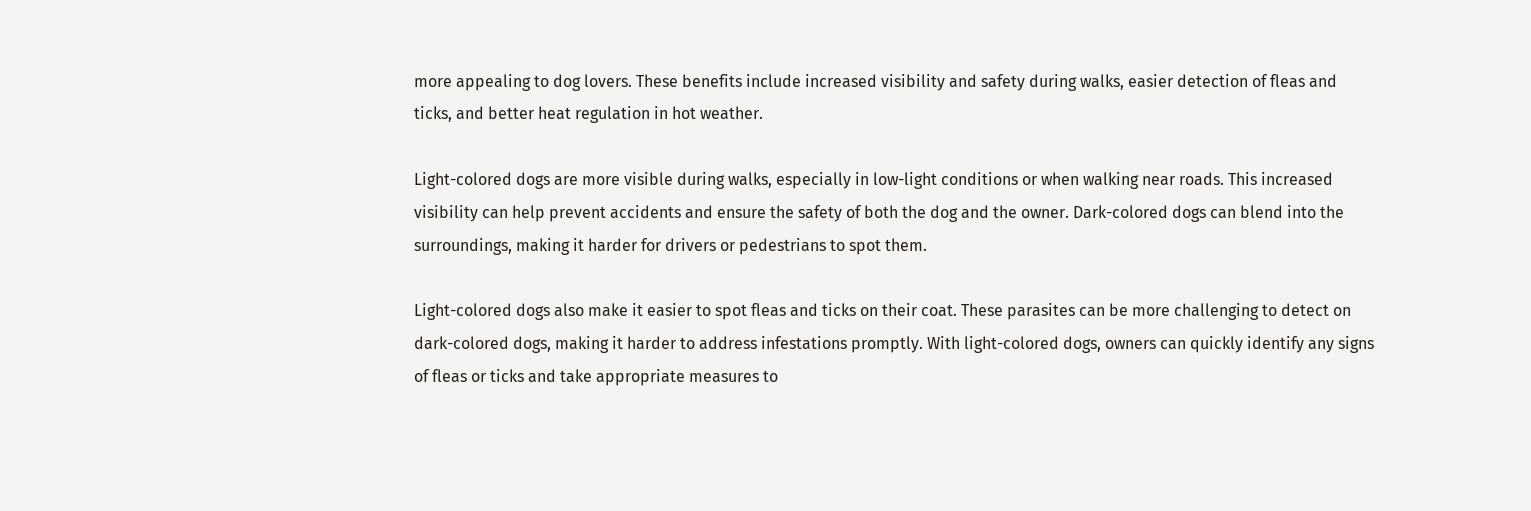more appealing to dog lovers. These benefits include increased visibility and safety during walks, easier detection of fleas and ticks, and better heat regulation in hot weather.

Light-colored dogs are more visible during walks, especially in low-light conditions or when walking near roads. This increased visibility can help prevent accidents and ensure the safety of both the dog and the owner. Dark-colored dogs can blend into the surroundings, making it harder for drivers or pedestrians to spot them.

Light-colored dogs also make it easier to spot fleas and ticks on their coat. These parasites can be more challenging to detect on dark-colored dogs, making it harder to address infestations promptly. With light-colored dogs, owners can quickly identify any signs of fleas or ticks and take appropriate measures to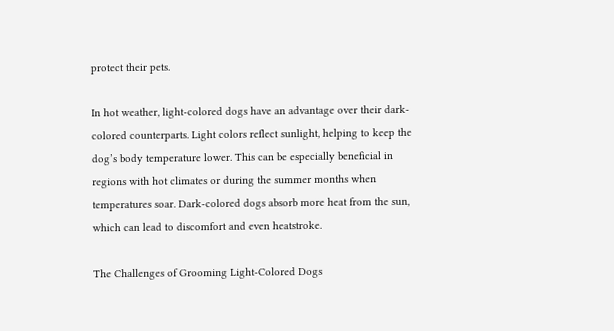protect their pets.

In hot weather, light-colored dogs have an advantage over their dark-colored counterparts. Light colors reflect sunlight, helping to keep the dog’s body temperature lower. This can be especially beneficial in regions with hot climates or during the summer months when temperatures soar. Dark-colored dogs absorb more heat from the sun, which can lead to discomfort and even heatstroke.

The Challenges of Grooming Light-Colored Dogs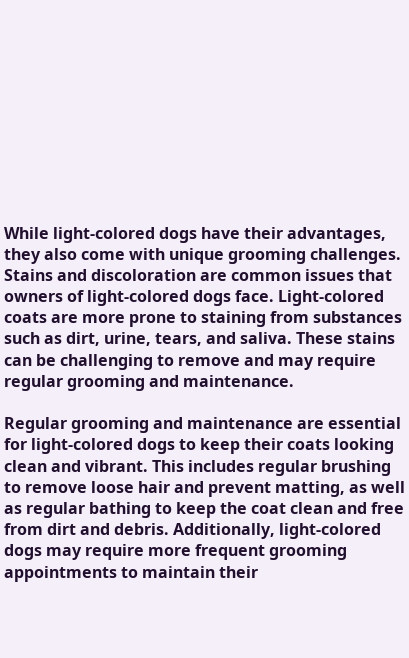While light-colored dogs have their advantages, they also come with unique grooming challenges. Stains and discoloration are common issues that owners of light-colored dogs face. Light-colored coats are more prone to staining from substances such as dirt, urine, tears, and saliva. These stains can be challenging to remove and may require regular grooming and maintenance.

Regular grooming and maintenance are essential for light-colored dogs to keep their coats looking clean and vibrant. This includes regular brushing to remove loose hair and prevent matting, as well as regular bathing to keep the coat clean and free from dirt and debris. Additionally, light-colored dogs may require more frequent grooming appointments to maintain their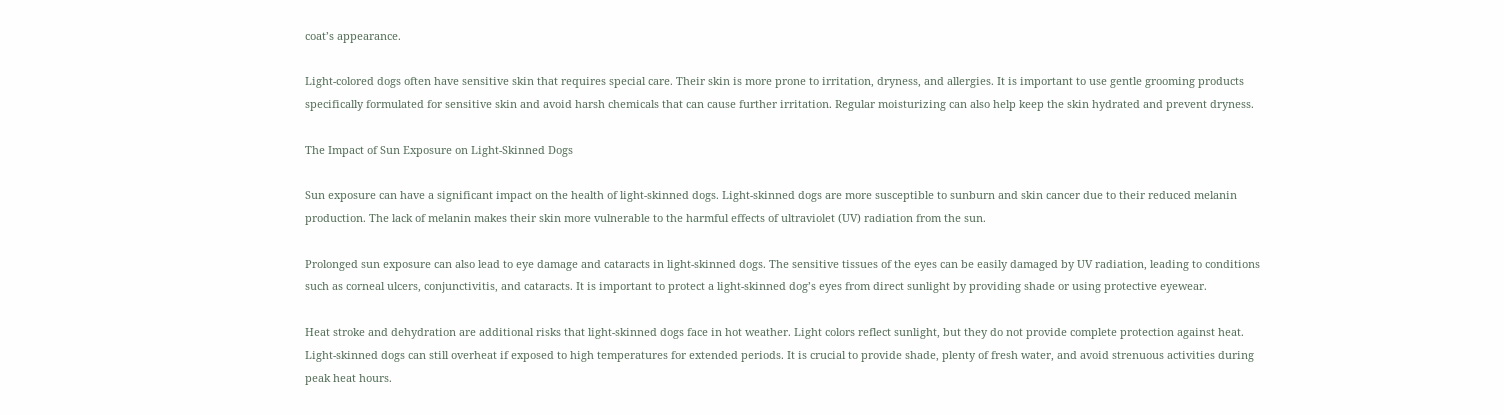coat’s appearance.

Light-colored dogs often have sensitive skin that requires special care. Their skin is more prone to irritation, dryness, and allergies. It is important to use gentle grooming products specifically formulated for sensitive skin and avoid harsh chemicals that can cause further irritation. Regular moisturizing can also help keep the skin hydrated and prevent dryness.

The Impact of Sun Exposure on Light-Skinned Dogs

Sun exposure can have a significant impact on the health of light-skinned dogs. Light-skinned dogs are more susceptible to sunburn and skin cancer due to their reduced melanin production. The lack of melanin makes their skin more vulnerable to the harmful effects of ultraviolet (UV) radiation from the sun.

Prolonged sun exposure can also lead to eye damage and cataracts in light-skinned dogs. The sensitive tissues of the eyes can be easily damaged by UV radiation, leading to conditions such as corneal ulcers, conjunctivitis, and cataracts. It is important to protect a light-skinned dog’s eyes from direct sunlight by providing shade or using protective eyewear.

Heat stroke and dehydration are additional risks that light-skinned dogs face in hot weather. Light colors reflect sunlight, but they do not provide complete protection against heat. Light-skinned dogs can still overheat if exposed to high temperatures for extended periods. It is crucial to provide shade, plenty of fresh water, and avoid strenuous activities during peak heat hours.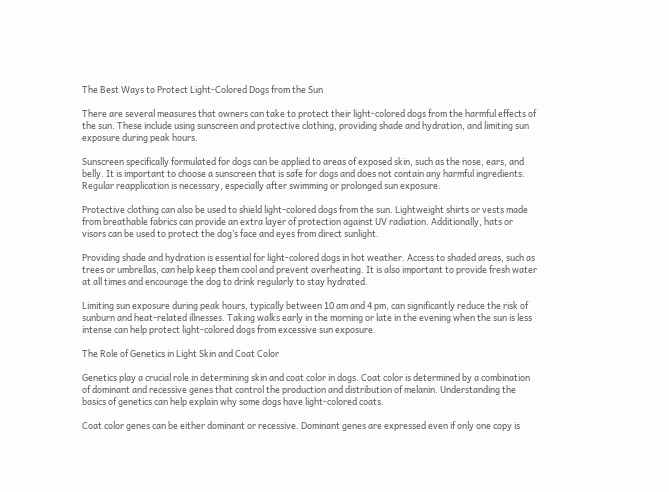The Best Ways to Protect Light-Colored Dogs from the Sun

There are several measures that owners can take to protect their light-colored dogs from the harmful effects of the sun. These include using sunscreen and protective clothing, providing shade and hydration, and limiting sun exposure during peak hours.

Sunscreen specifically formulated for dogs can be applied to areas of exposed skin, such as the nose, ears, and belly. It is important to choose a sunscreen that is safe for dogs and does not contain any harmful ingredients. Regular reapplication is necessary, especially after swimming or prolonged sun exposure.

Protective clothing can also be used to shield light-colored dogs from the sun. Lightweight shirts or vests made from breathable fabrics can provide an extra layer of protection against UV radiation. Additionally, hats or visors can be used to protect the dog’s face and eyes from direct sunlight.

Providing shade and hydration is essential for light-colored dogs in hot weather. Access to shaded areas, such as trees or umbrellas, can help keep them cool and prevent overheating. It is also important to provide fresh water at all times and encourage the dog to drink regularly to stay hydrated.

Limiting sun exposure during peak hours, typically between 10 am and 4 pm, can significantly reduce the risk of sunburn and heat-related illnesses. Taking walks early in the morning or late in the evening when the sun is less intense can help protect light-colored dogs from excessive sun exposure.

The Role of Genetics in Light Skin and Coat Color

Genetics play a crucial role in determining skin and coat color in dogs. Coat color is determined by a combination of dominant and recessive genes that control the production and distribution of melanin. Understanding the basics of genetics can help explain why some dogs have light-colored coats.

Coat color genes can be either dominant or recessive. Dominant genes are expressed even if only one copy is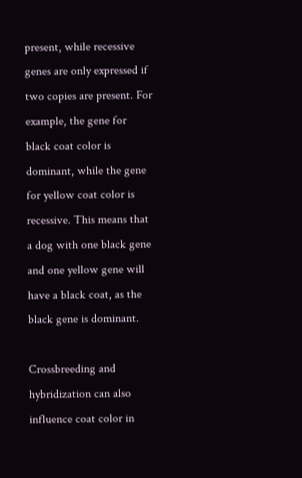present, while recessive genes are only expressed if two copies are present. For example, the gene for black coat color is dominant, while the gene for yellow coat color is recessive. This means that a dog with one black gene and one yellow gene will have a black coat, as the black gene is dominant.

Crossbreeding and hybridization can also influence coat color in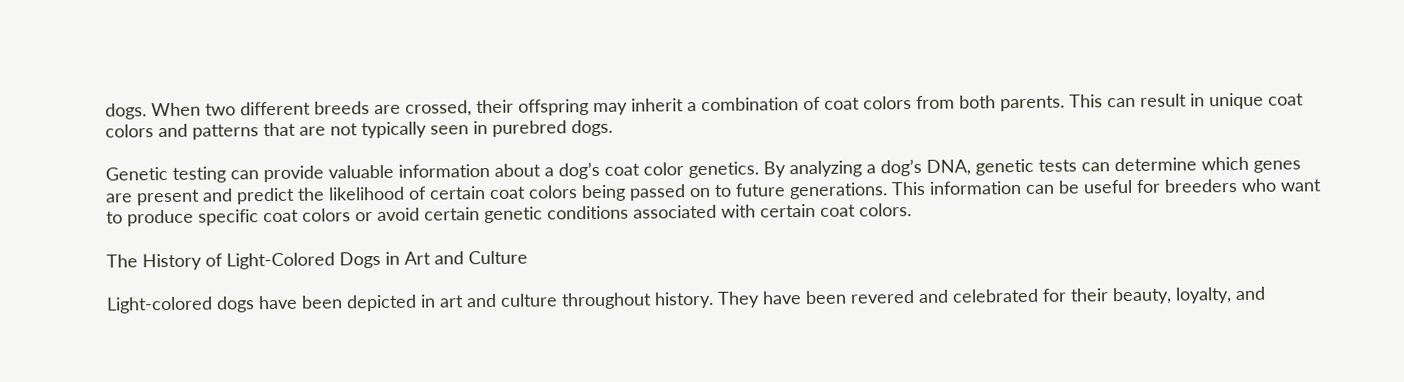dogs. When two different breeds are crossed, their offspring may inherit a combination of coat colors from both parents. This can result in unique coat colors and patterns that are not typically seen in purebred dogs.

Genetic testing can provide valuable information about a dog’s coat color genetics. By analyzing a dog’s DNA, genetic tests can determine which genes are present and predict the likelihood of certain coat colors being passed on to future generations. This information can be useful for breeders who want to produce specific coat colors or avoid certain genetic conditions associated with certain coat colors.

The History of Light-Colored Dogs in Art and Culture

Light-colored dogs have been depicted in art and culture throughout history. They have been revered and celebrated for their beauty, loyalty, and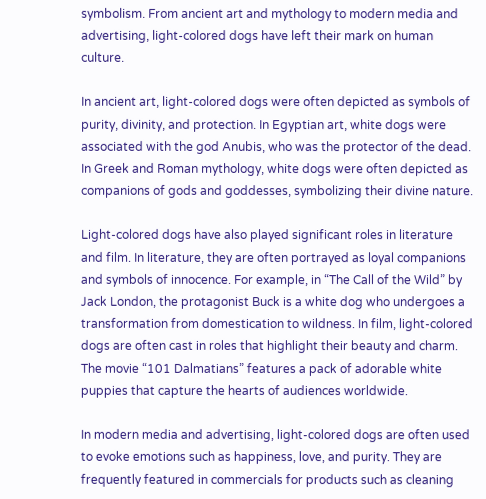symbolism. From ancient art and mythology to modern media and advertising, light-colored dogs have left their mark on human culture.

In ancient art, light-colored dogs were often depicted as symbols of purity, divinity, and protection. In Egyptian art, white dogs were associated with the god Anubis, who was the protector of the dead. In Greek and Roman mythology, white dogs were often depicted as companions of gods and goddesses, symbolizing their divine nature.

Light-colored dogs have also played significant roles in literature and film. In literature, they are often portrayed as loyal companions and symbols of innocence. For example, in “The Call of the Wild” by Jack London, the protagonist Buck is a white dog who undergoes a transformation from domestication to wildness. In film, light-colored dogs are often cast in roles that highlight their beauty and charm. The movie “101 Dalmatians” features a pack of adorable white puppies that capture the hearts of audiences worldwide.

In modern media and advertising, light-colored dogs are often used to evoke emotions such as happiness, love, and purity. They are frequently featured in commercials for products such as cleaning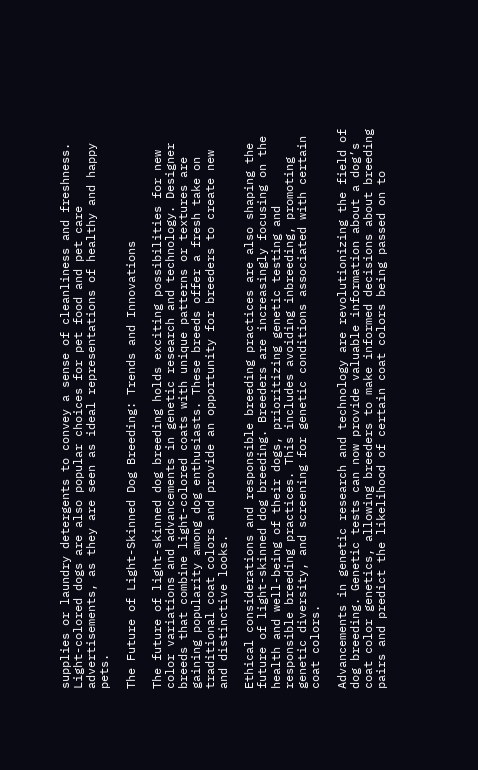supplies or laundry detergents to convey a sense of cleanliness and freshness. Light-colored dogs are also popular choices for pet food and pet care advertisements, as they are seen as ideal representations of healthy and happy pets.

The Future of Light-Skinned Dog Breeding: Trends and Innovations

The future of light-skinned dog breeding holds exciting possibilities for new color variations and advancements in genetic research and technology. Designer breeds that combine light-colored coats with unique patterns or textures are gaining popularity among dog enthusiasts. These breeds offer a fresh take on traditional coat colors and provide an opportunity for breeders to create new and distinctive looks.

Ethical considerations and responsible breeding practices are also shaping the future of light-skinned dog breeding. Breeders are increasingly focusing on the health and well-being of their dogs, prioritizing genetic testing and responsible breeding practices. This includes avoiding inbreeding, promoting genetic diversity, and screening for genetic conditions associated with certain coat colors.

Advancements in genetic research and technology are revolutionizing the field of dog breeding. Genetic tests can now provide valuable information about a dog’s coat color genetics, allowing breeders to make informed decisions about breeding pairs and predict the likelihood of certain coat colors being passed on to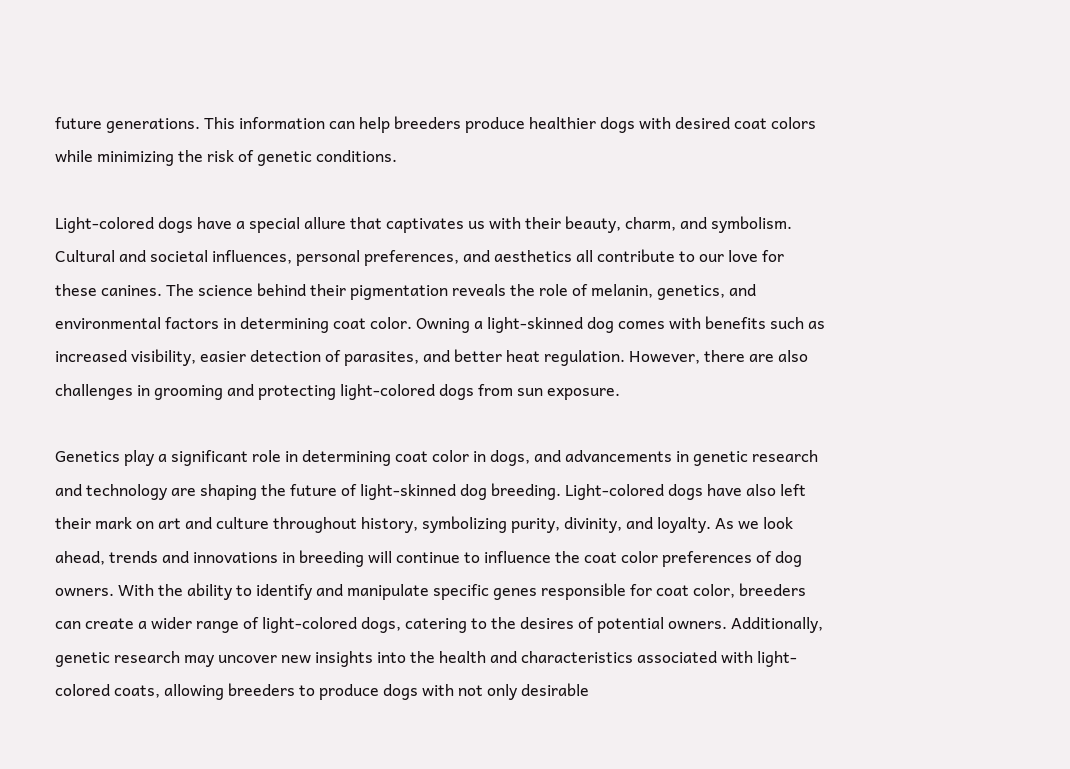future generations. This information can help breeders produce healthier dogs with desired coat colors while minimizing the risk of genetic conditions.

Light-colored dogs have a special allure that captivates us with their beauty, charm, and symbolism. Cultural and societal influences, personal preferences, and aesthetics all contribute to our love for these canines. The science behind their pigmentation reveals the role of melanin, genetics, and environmental factors in determining coat color. Owning a light-skinned dog comes with benefits such as increased visibility, easier detection of parasites, and better heat regulation. However, there are also challenges in grooming and protecting light-colored dogs from sun exposure.

Genetics play a significant role in determining coat color in dogs, and advancements in genetic research and technology are shaping the future of light-skinned dog breeding. Light-colored dogs have also left their mark on art and culture throughout history, symbolizing purity, divinity, and loyalty. As we look ahead, trends and innovations in breeding will continue to influence the coat color preferences of dog owners. With the ability to identify and manipulate specific genes responsible for coat color, breeders can create a wider range of light-colored dogs, catering to the desires of potential owners. Additionally, genetic research may uncover new insights into the health and characteristics associated with light-colored coats, allowing breeders to produce dogs with not only desirable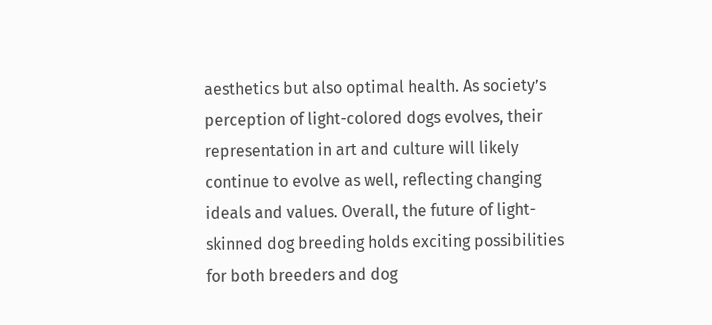aesthetics but also optimal health. As society’s perception of light-colored dogs evolves, their representation in art and culture will likely continue to evolve as well, reflecting changing ideals and values. Overall, the future of light-skinned dog breeding holds exciting possibilities for both breeders and dog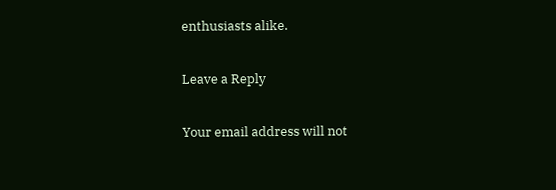enthusiasts alike.

Leave a Reply

Your email address will not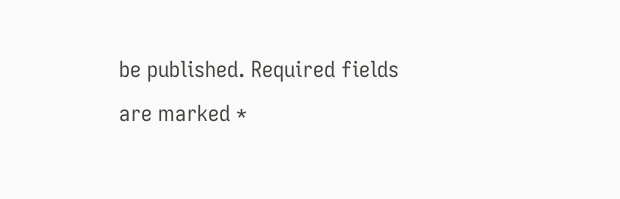be published. Required fields are marked *